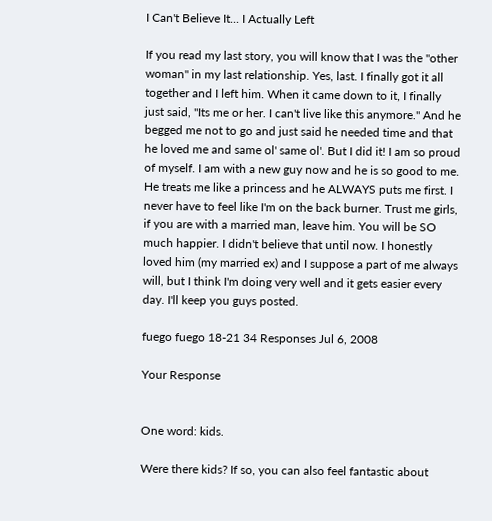I Can't Believe It... I Actually Left

If you read my last story, you will know that I was the "other woman" in my last relationship. Yes, last. I finally got it all together and I left him. When it came down to it, I finally just said, "Its me or her. I can't live like this anymore." And he begged me not to go and just said he needed time and that he loved me and same ol' same ol'. But I did it! I am so proud of myself. I am with a new guy now and he is so good to me. He treats me like a princess and he ALWAYS puts me first. I never have to feel like I'm on the back burner. Trust me girls, if you are with a married man, leave him. You will be SO much happier. I didn't believe that until now. I honestly loved him (my married ex) and I suppose a part of me always will, but I think I'm doing very well and it gets easier every day. I'll keep you guys posted.

fuego fuego 18-21 34 Responses Jul 6, 2008

Your Response


One word: kids.

Were there kids? If so, you can also feel fantastic about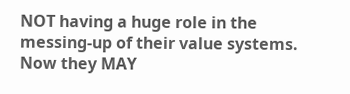NOT having a huge role in the messing-up of their value systems. Now they MAY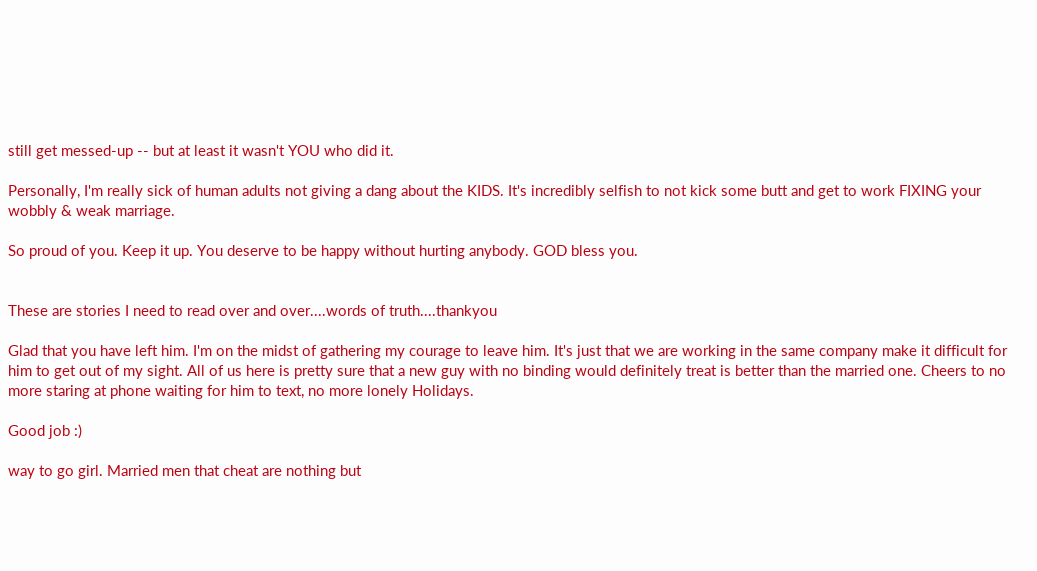still get messed-up -- but at least it wasn't YOU who did it.

Personally, I'm really sick of human adults not giving a dang about the KIDS. It's incredibly selfish to not kick some butt and get to work FIXING your wobbly & weak marriage.

So proud of you. Keep it up. You deserve to be happy without hurting anybody. GOD bless you.


These are stories I need to read over and over....words of truth....thankyou

Glad that you have left him. I'm on the midst of gathering my courage to leave him. It's just that we are working in the same company make it difficult for him to get out of my sight. All of us here is pretty sure that a new guy with no binding would definitely treat is better than the married one. Cheers to no more staring at phone waiting for him to text, no more lonely Holidays.

Good job :)

way to go girl. Married men that cheat are nothing but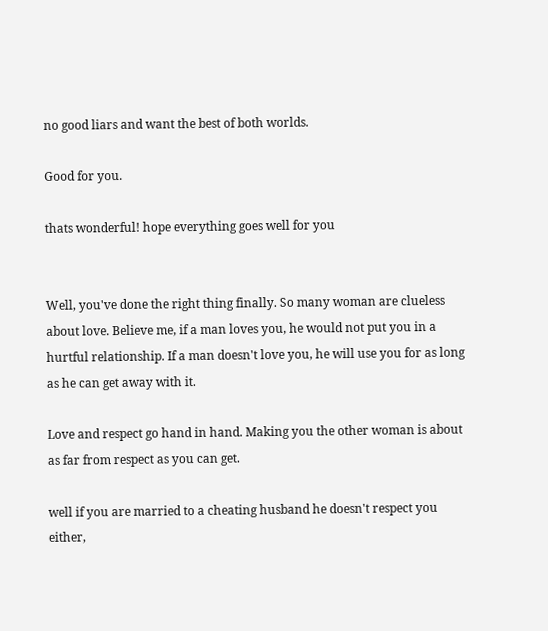no good liars and want the best of both worlds.

Good for you.

thats wonderful! hope everything goes well for you


Well, you've done the right thing finally. So many woman are clueless about love. Believe me, if a man loves you, he would not put you in a hurtful relationship. If a man doesn't love you, he will use you for as long as he can get away with it.

Love and respect go hand in hand. Making you the other woman is about as far from respect as you can get.

well if you are married to a cheating husband he doesn't respect you either,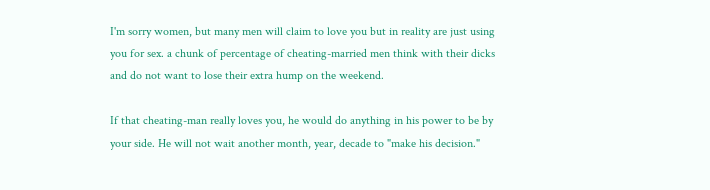I'm sorry women, but many men will claim to love you but in reality are just using you for sex. a chunk of percentage of cheating-married men think with their dicks and do not want to lose their extra hump on the weekend.

If that cheating-man really loves you, he would do anything in his power to be by your side. He will not wait another month, year, decade to "make his decision."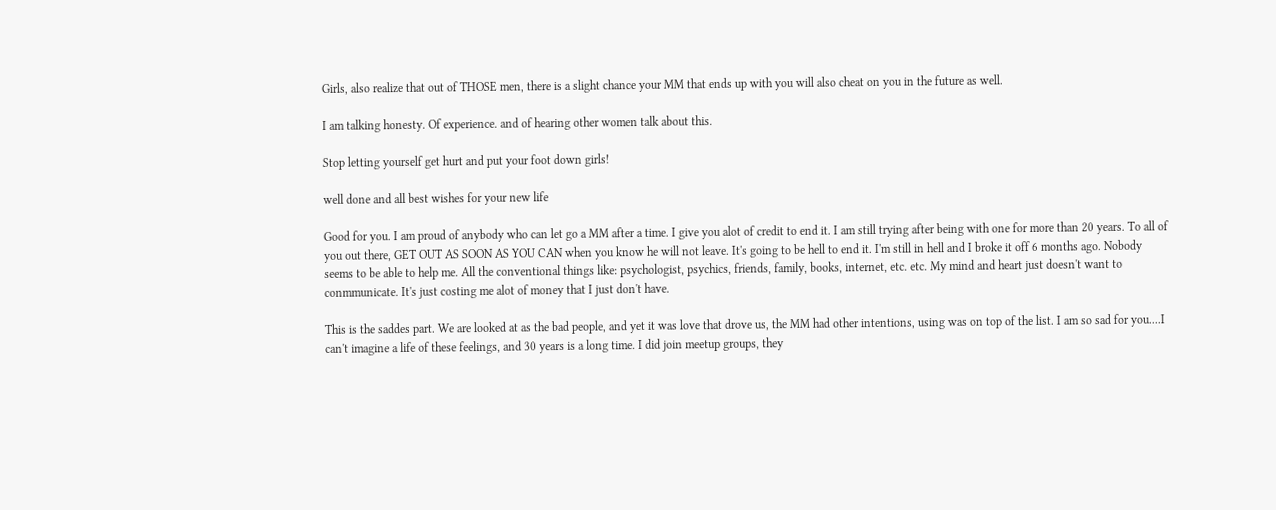Girls, also realize that out of THOSE men, there is a slight chance your MM that ends up with you will also cheat on you in the future as well.

I am talking honesty. Of experience. and of hearing other women talk about this.

Stop letting yourself get hurt and put your foot down girls!

well done and all best wishes for your new life

Good for you. I am proud of anybody who can let go a MM after a time. I give you alot of credit to end it. I am still trying after being with one for more than 20 years. To all of you out there, GET OUT AS SOON AS YOU CAN when you know he will not leave. It's going to be hell to end it. I'm still in hell and I broke it off 6 months ago. Nobody seems to be able to help me. All the conventional things like: psychologist, psychics, friends, family, books, internet, etc. etc. My mind and heart just doesn't want to conmmunicate. It's just costing me alot of money that I just don't have.

This is the saddes part. We are looked at as the bad people, and yet it was love that drove us, the MM had other intentions, using was on top of the list. I am so sad for you....I can't imagine a life of these feelings, and 30 years is a long time. I did join meetup groups, they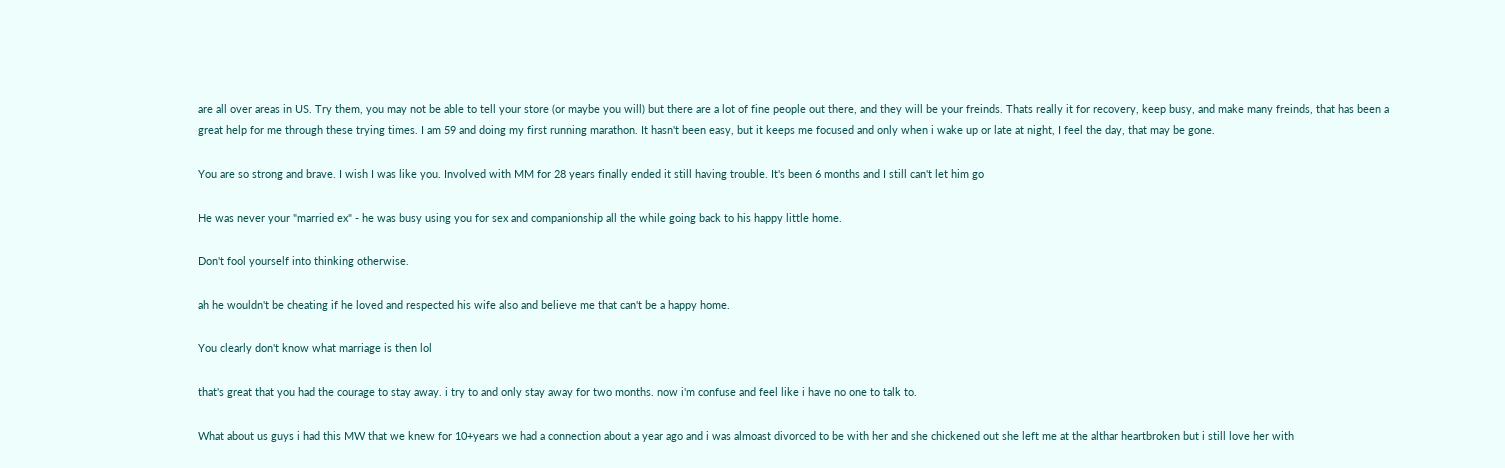are all over areas in US. Try them, you may not be able to tell your store (or maybe you will) but there are a lot of fine people out there, and they will be your freinds. Thats really it for recovery, keep busy, and make many freinds, that has been a great help for me through these trying times. I am 59 and doing my first running marathon. It hasn't been easy, but it keeps me focused and only when i wake up or late at night, I feel the day, that may be gone.

You are so strong and brave. I wish I was like you. Involved with MM for 28 years finally ended it still having trouble. It's been 6 months and I still can't let him go

He was never your "married ex" - he was busy using you for sex and companionship all the while going back to his happy little home.

Don't fool yourself into thinking otherwise.

ah he wouldn't be cheating if he loved and respected his wife also and believe me that can't be a happy home.

You clearly don't know what marriage is then lol

that's great that you had the courage to stay away. i try to and only stay away for two months. now i'm confuse and feel like i have no one to talk to.

What about us guys i had this MW that we knew for 10+years we had a connection about a year ago and i was almoast divorced to be with her and she chickened out she left me at the althar heartbroken but i still love her with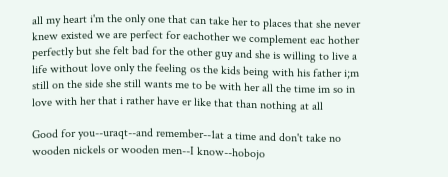all my heart i'm the only one that can take her to places that she never knew existed we are perfect for eachother we complement eac hother perfectly but she felt bad for the other guy and she is willing to live a life without love only the feeling os the kids being with his father i;m still on the side she still wants me to be with her all the time im so in love with her that i rather have er like that than nothing at all

Good for you--uraqt--and remember--1at a time and don't take no wooden nickels or wooden men--I know--hobojo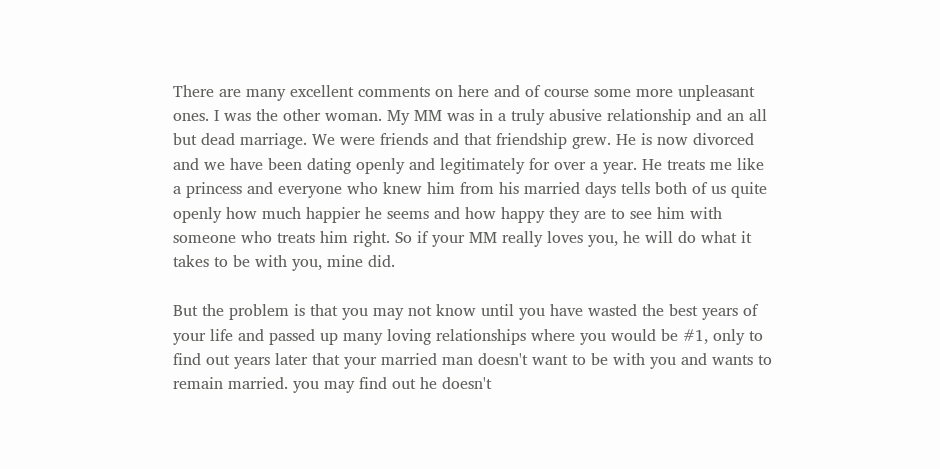There are many excellent comments on here and of course some more unpleasant ones. I was the other woman. My MM was in a truly abusive relationship and an all but dead marriage. We were friends and that friendship grew. He is now divorced and we have been dating openly and legitimately for over a year. He treats me like a princess and everyone who knew him from his married days tells both of us quite openly how much happier he seems and how happy they are to see him with someone who treats him right. So if your MM really loves you, he will do what it takes to be with you, mine did.

But the problem is that you may not know until you have wasted the best years of your life and passed up many loving relationships where you would be #1, only to find out years later that your married man doesn't want to be with you and wants to remain married. you may find out he doesn't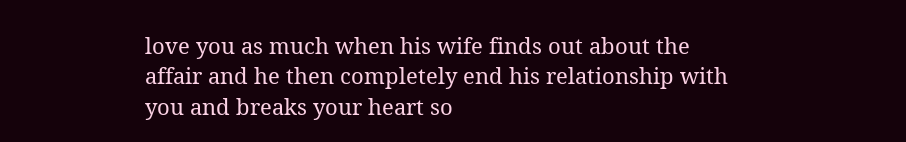love you as much when his wife finds out about the affair and he then completely end his relationship with you and breaks your heart so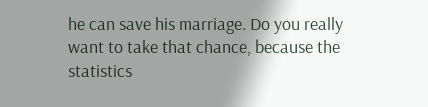he can save his marriage. Do you really want to take that chance, because the statistics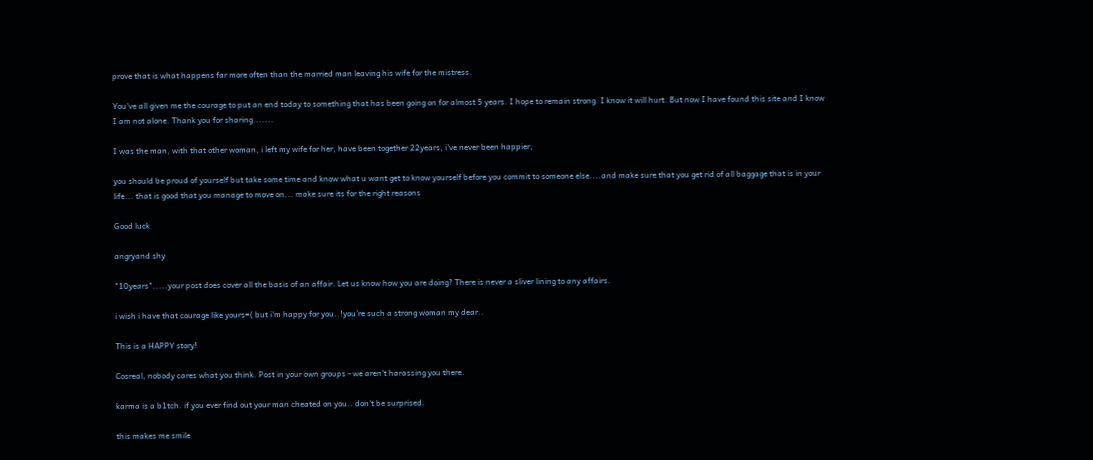prove that is what happens far more often than the married man leaving his wife for the mistress.

You've all given me the courage to put an end today to something that has been going on for almost 5 years. I hope to remain strong. I know it will hurt. But now I have found this site and I know I am not alone. Thank you for sharing.......

I was the man, with that other woman, i left my wife for her, have been together 22years, i've never been happier,

you should be proud of yourself but take some time and know what u want get to know yourself before you commit to someone else....and make sure that you get rid of all baggage that is in your life... that is good that you manage to move on... make sure its for the right reasons

Good luck

angryand shy

"10years".....your post does cover all the basis of an affair. Let us know how you are doing? There is never a sliver lining to any affairs.

i wish i have that courage like yours=( but i'm happy for you..!you're such a strong woman my dear..

This is a HAPPY story!

Cosreal, nobody cares what you think. Post in your own groups - we aren't harassing you there.

karma is a b1tch. if you ever find out your man cheated on you.. don't be surprised.

this makes me smile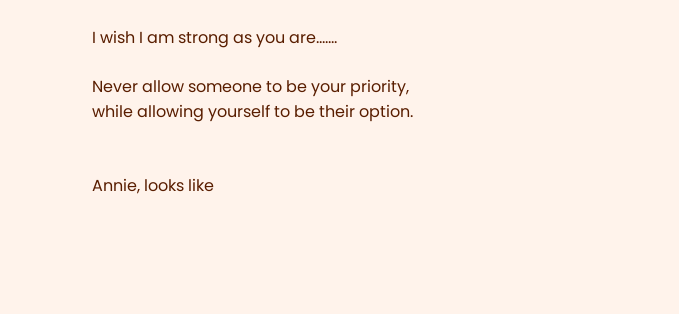I wish I am strong as you are.......

Never allow someone to be your priority, while allowing yourself to be their option.


Annie, looks like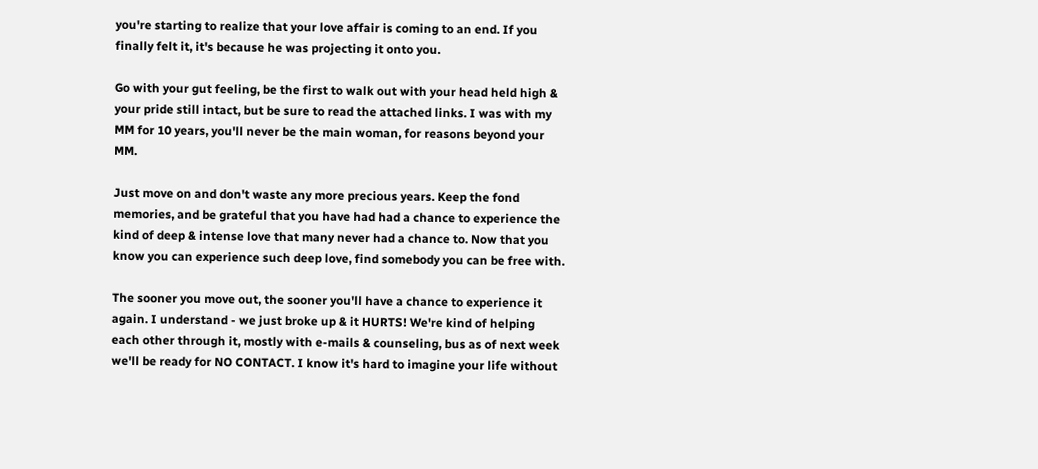you're starting to realize that your love affair is coming to an end. If you finally felt it, it's because he was projecting it onto you.

Go with your gut feeling, be the first to walk out with your head held high & your pride still intact, but be sure to read the attached links. I was with my MM for 10 years, you'll never be the main woman, for reasons beyond your MM.

Just move on and don't waste any more precious years. Keep the fond memories, and be grateful that you have had had a chance to experience the kind of deep & intense love that many never had a chance to. Now that you know you can experience such deep love, find somebody you can be free with.

The sooner you move out, the sooner you'll have a chance to experience it again. I understand - we just broke up & it HURTS! We're kind of helping each other through it, mostly with e-mails & counseling, bus as of next week we'll be ready for NO CONTACT. I know it's hard to imagine your life without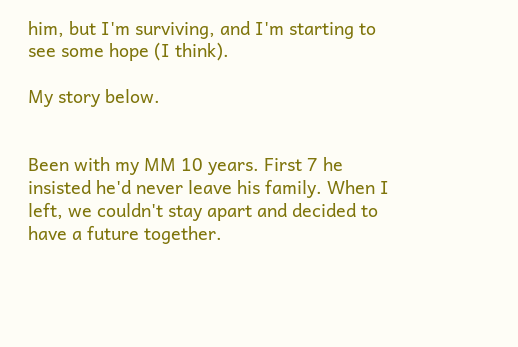him, but I'm surviving, and I'm starting to see some hope (I think).

My story below.


Been with my MM 10 years. First 7 he insisted he'd never leave his family. When I left, we couldn't stay apart and decided to have a future together.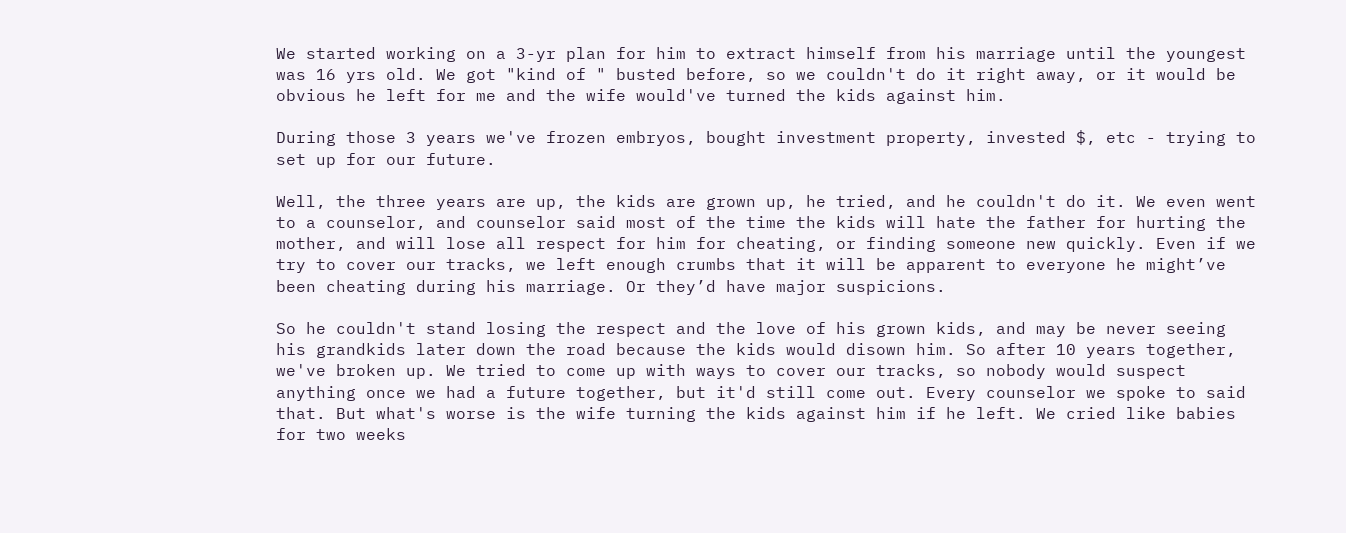We started working on a 3-yr plan for him to extract himself from his marriage until the youngest was 16 yrs old. We got "kind of " busted before, so we couldn't do it right away, or it would be obvious he left for me and the wife would've turned the kids against him.

During those 3 years we've frozen embryos, bought investment property, invested $, etc - trying to set up for our future.

Well, the three years are up, the kids are grown up, he tried, and he couldn't do it. We even went to a counselor, and counselor said most of the time the kids will hate the father for hurting the mother, and will lose all respect for him for cheating, or finding someone new quickly. Even if we try to cover our tracks, we left enough crumbs that it will be apparent to everyone he might’ve been cheating during his marriage. Or they’d have major suspicions.

So he couldn't stand losing the respect and the love of his grown kids, and may be never seeing his grandkids later down the road because the kids would disown him. So after 10 years together, we've broken up. We tried to come up with ways to cover our tracks, so nobody would suspect anything once we had a future together, but it'd still come out. Every counselor we spoke to said that. But what's worse is the wife turning the kids against him if he left. We cried like babies for two weeks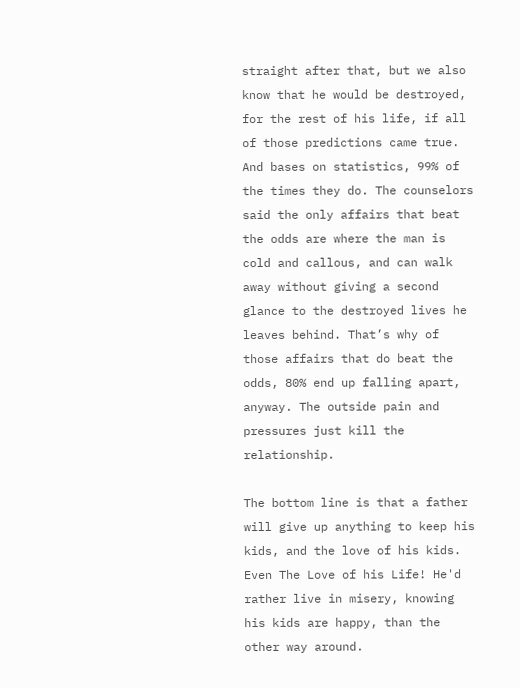straight after that, but we also know that he would be destroyed, for the rest of his life, if all of those predictions came true. And bases on statistics, 99% of the times they do. The counselors said the only affairs that beat the odds are where the man is cold and callous, and can walk away without giving a second glance to the destroyed lives he leaves behind. That’s why of those affairs that do beat the odds, 80% end up falling apart, anyway. The outside pain and pressures just kill the relationship.

The bottom line is that a father will give up anything to keep his kids, and the love of his kids. Even The Love of his Life! He'd rather live in misery, knowing his kids are happy, than the other way around.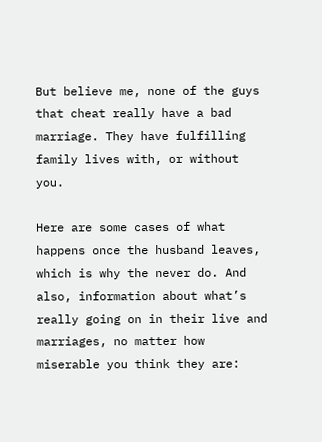But believe me, none of the guys that cheat really have a bad marriage. They have fulfilling family lives with, or without you.

Here are some cases of what happens once the husband leaves, which is why the never do. And also, information about what’s really going on in their live and marriages, no matter how miserable you think they are: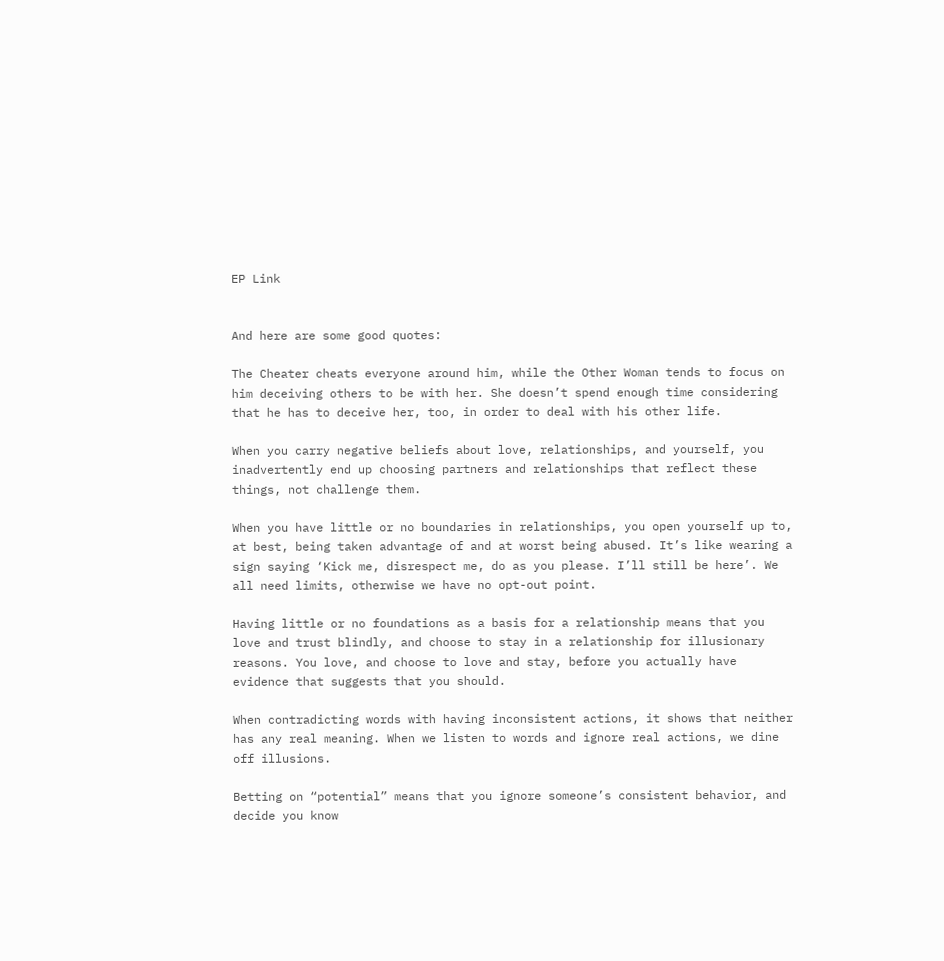EP Link


And here are some good quotes:

The Cheater cheats everyone around him, while the Other Woman tends to focus on him deceiving others to be with her. She doesn’t spend enough time considering that he has to deceive her, too, in order to deal with his other life.

When you carry negative beliefs about love, relationships, and yourself, you inadvertently end up choosing partners and relationships that reflect these things, not challenge them.

When you have little or no boundaries in relationships, you open yourself up to, at best, being taken advantage of and at worst being abused. It’s like wearing a sign saying ‘Kick me, disrespect me, do as you please. I’ll still be here’. We all need limits, otherwise we have no opt-out point.

Having little or no foundations as a basis for a relationship means that you love and trust blindly, and choose to stay in a relationship for illusionary reasons. You love, and choose to love and stay, before you actually have evidence that suggests that you should.

When contradicting words with having inconsistent actions, it shows that neither has any real meaning. When we listen to words and ignore real actions, we dine off illusions.

Betting on “potential” means that you ignore someone’s consistent behavior, and decide you know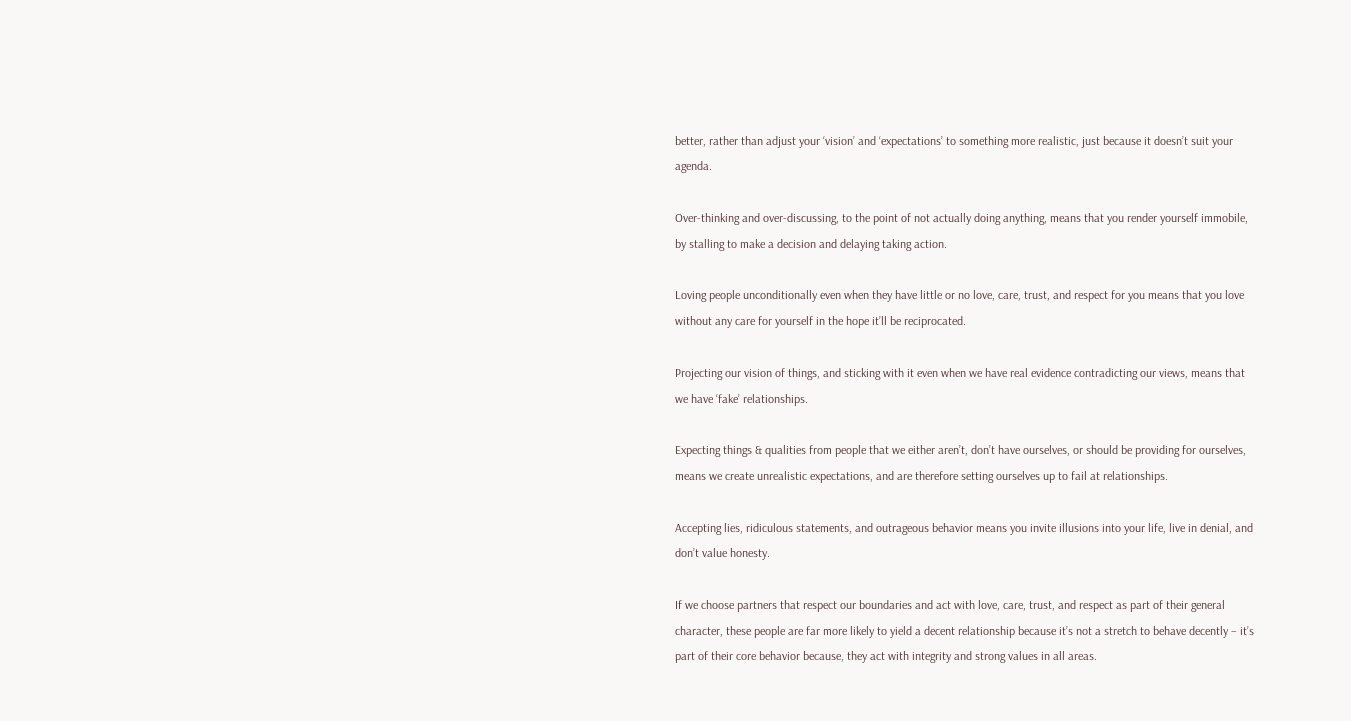better, rather than adjust your ‘vision’ and ‘expectations’ to something more realistic, just because it doesn’t suit your agenda.

Over-thinking and over-discussing, to the point of not actually doing anything, means that you render yourself immobile, by stalling to make a decision and delaying taking action.

Loving people unconditionally even when they have little or no love, care, trust, and respect for you means that you love without any care for yourself in the hope it’ll be reciprocated.

Projecting our vision of things, and sticking with it even when we have real evidence contradicting our views, means that we have ‘fake’ relationships.

Expecting things & qualities from people that we either aren’t, don’t have ourselves, or should be providing for ourselves, means we create unrealistic expectations, and are therefore setting ourselves up to fail at relationships.

Accepting lies, ridiculous statements, and outrageous behavior means you invite illusions into your life, live in denial, and don’t value honesty.

If we choose partners that respect our boundaries and act with love, care, trust, and respect as part of their general character, these people are far more likely to yield a decent relationship because it’s not a stretch to behave decently – it’s part of their core behavior because, they act with integrity and strong values in all areas.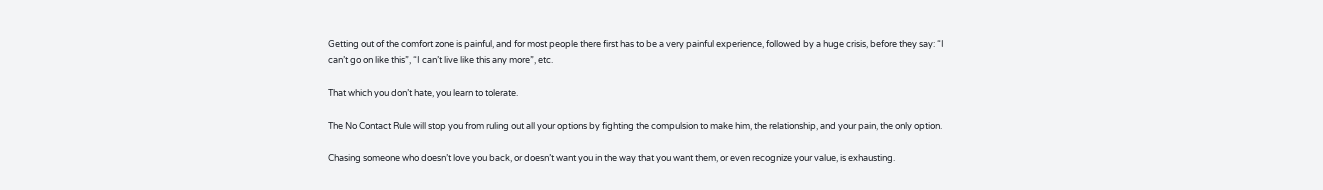Getting out of the comfort zone is painful, and for most people there first has to be a very painful experience, followed by a huge crisis, before they say: “I can’t go on like this”, “I can’t live like this any more”, etc.

That which you don’t hate, you learn to tolerate.

The No Contact Rule will stop you from ruling out all your options by fighting the compulsion to make him, the relationship, and your pain, the only option.

Chasing someone who doesn’t love you back, or doesn’t want you in the way that you want them, or even recognize your value, is exhausting.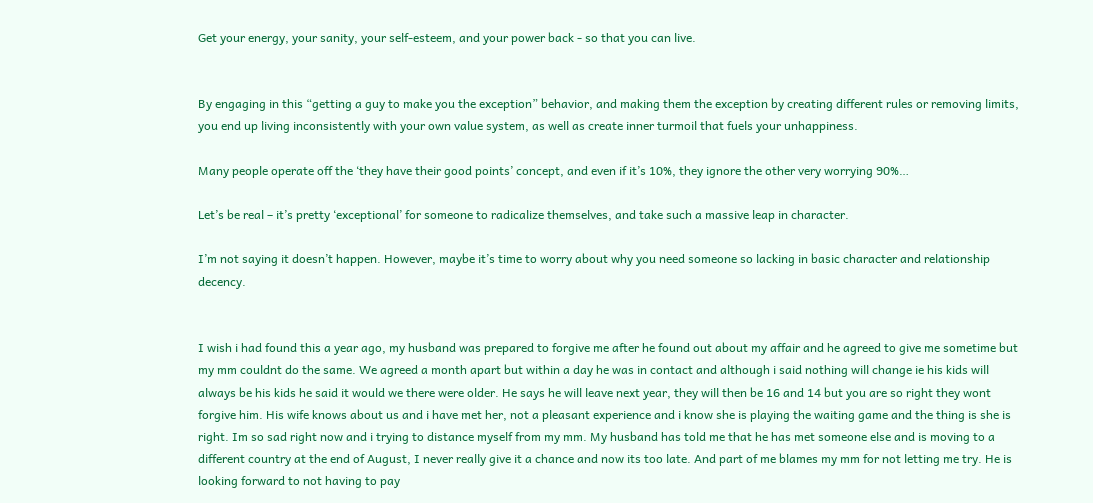Get your energy, your sanity, your self-esteem, and your power back - so that you can live.


By engaging in this “getting a guy to make you the exception” behavior, and making them the exception by creating different rules or removing limits, you end up living inconsistently with your own value system, as well as create inner turmoil that fuels your unhappiness.

Many people operate off the ‘they have their good points’ concept, and even if it’s 10%, they ignore the other very worrying 90%…

Let’s be real – it’s pretty ‘exceptional’ for someone to radicalize themselves, and take such a massive leap in character.

I’m not saying it doesn’t happen. However, maybe it’s time to worry about why you need someone so lacking in basic character and relationship decency.


I wish i had found this a year ago, my husband was prepared to forgive me after he found out about my affair and he agreed to give me sometime but my mm couldnt do the same. We agreed a month apart but within a day he was in contact and although i said nothing will change ie his kids will always be his kids he said it would we there were older. He says he will leave next year, they will then be 16 and 14 but you are so right they wont forgive him. His wife knows about us and i have met her, not a pleasant experience and i know she is playing the waiting game and the thing is she is right. Im so sad right now and i trying to distance myself from my mm. My husband has told me that he has met someone else and is moving to a different country at the end of August, I never really give it a chance and now its too late. And part of me blames my mm for not letting me try. He is looking forward to not having to pay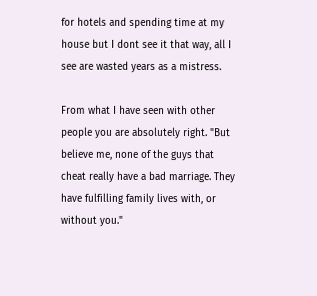for hotels and spending time at my house but I dont see it that way, all I see are wasted years as a mistress.

From what I have seen with other people you are absolutely right. "But believe me, none of the guys that cheat really have a bad marriage. They have fulfilling family lives with, or without you."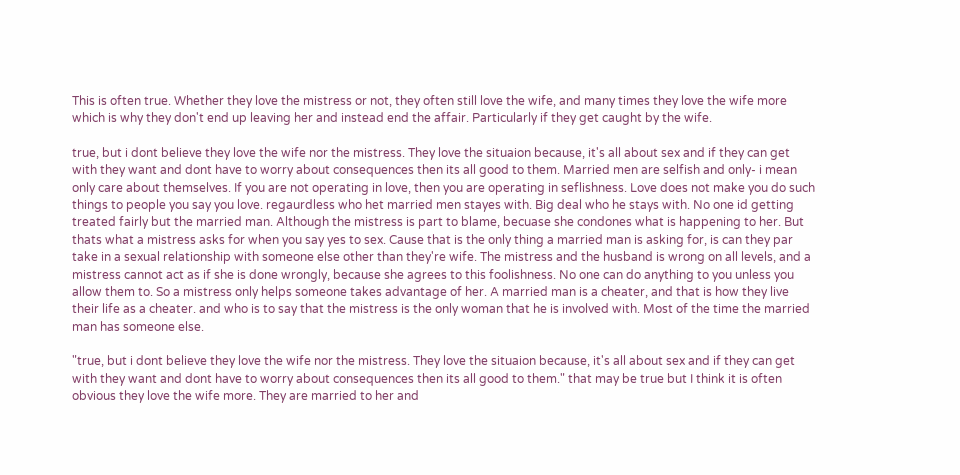This is often true. Whether they love the mistress or not, they often still love the wife, and many times they love the wife more which is why they don't end up leaving her and instead end the affair. Particularly if they get caught by the wife.

true, but i dont believe they love the wife nor the mistress. They love the situaion because, it's all about sex and if they can get with they want and dont have to worry about consequences then its all good to them. Married men are selfish and only- i mean only care about themselves. If you are not operating in love, then you are operating in seflishness. Love does not make you do such things to people you say you love. regaurdless who het married men stayes with. Big deal who he stays with. No one id getting treated fairly but the married man. Although the mistress is part to blame, becuase she condones what is happening to her. But thats what a mistress asks for when you say yes to sex. Cause that is the only thing a married man is asking for, is can they par take in a sexual relationship with someone else other than they're wife. The mistress and the husband is wrong on all levels, and a mistress cannot act as if she is done wrongly, because she agrees to this foolishness. No one can do anything to you unless you allow them to. So a mistress only helps someone takes advantage of her. A married man is a cheater, and that is how they live their life as a cheater. and who is to say that the mistress is the only woman that he is involved with. Most of the time the married man has someone else.

"true, but i dont believe they love the wife nor the mistress. They love the situaion because, it's all about sex and if they can get with they want and dont have to worry about consequences then its all good to them." that may be true but I think it is often obvious they love the wife more. They are married to her and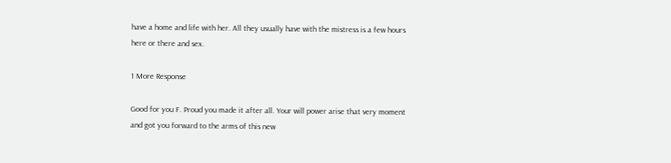have a home and life with her. All they usually have with the mistress is a few hours here or there and sex.

1 More Response

Good for you F. Proud you made it after all. Your will power arise that very moment and got you forward to the arms of this new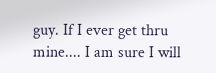guy. If I ever get thru mine.... I am sure I will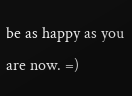be as happy as you are now. =)